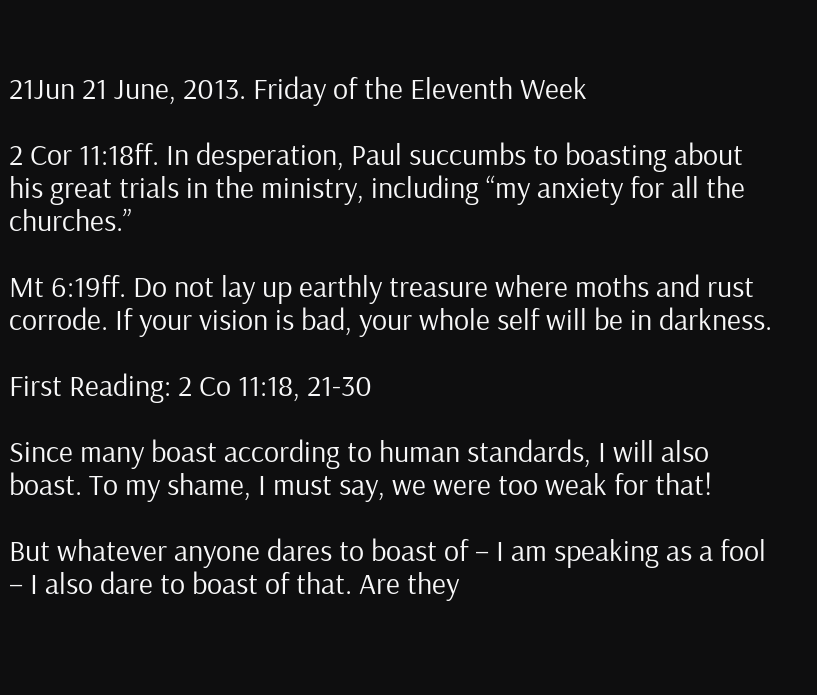21Jun 21 June, 2013. Friday of the Eleventh Week

2 Cor 11:18ff. In desperation, Paul succumbs to boasting about his great trials in the ministry, including “my anxiety for all the churches.”

Mt 6:19ff. Do not lay up earthly treasure where moths and rust corrode. If your vision is bad, your whole self will be in darkness.

First Reading: 2 Co 11:18, 21-30

Since many boast according to human standards, I will also boast. To my shame, I must say, we were too weak for that!

But whatever anyone dares to boast of – I am speaking as a fool – I also dare to boast of that. Are they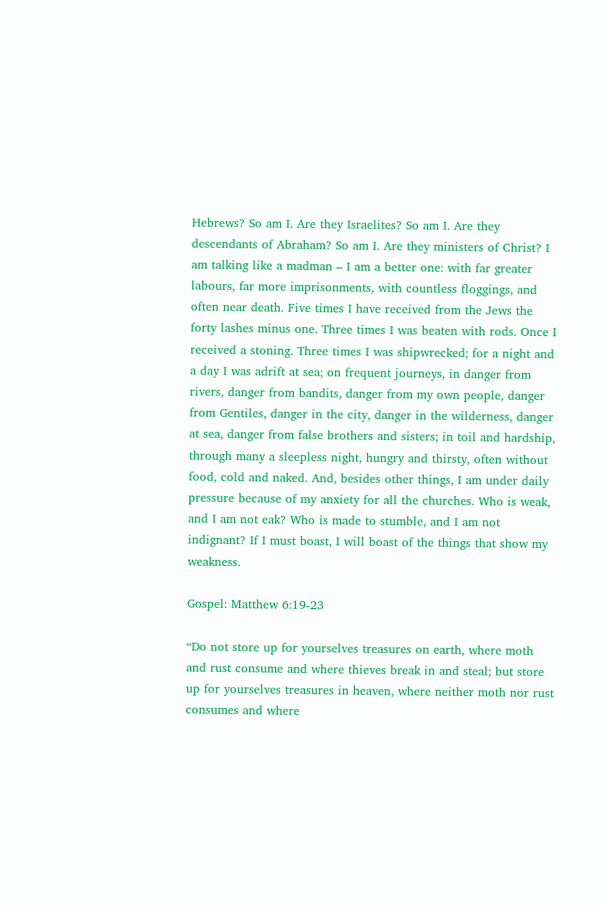Hebrews? So am I. Are they Israelites? So am I. Are they descendants of Abraham? So am I. Are they ministers of Christ? I am talking like a madman – I am a better one: with far greater labours, far more imprisonments, with countless floggings, and often near death. Five times I have received from the Jews the forty lashes minus one. Three times I was beaten with rods. Once I received a stoning. Three times I was shipwrecked; for a night and a day I was adrift at sea; on frequent journeys, in danger from rivers, danger from bandits, danger from my own people, danger from Gentiles, danger in the city, danger in the wilderness, danger at sea, danger from false brothers and sisters; in toil and hardship, through many a sleepless night, hungry and thirsty, often without food, cold and naked. And, besides other things, I am under daily pressure because of my anxiety for all the churches. Who is weak, and I am not eak? Who is made to stumble, and I am not indignant? If I must boast, I will boast of the things that show my weakness.

Gospel: Matthew 6:19-23

“Do not store up for yourselves treasures on earth, where moth and rust consume and where thieves break in and steal; but store up for yourselves treasures in heaven, where neither moth nor rust consumes and where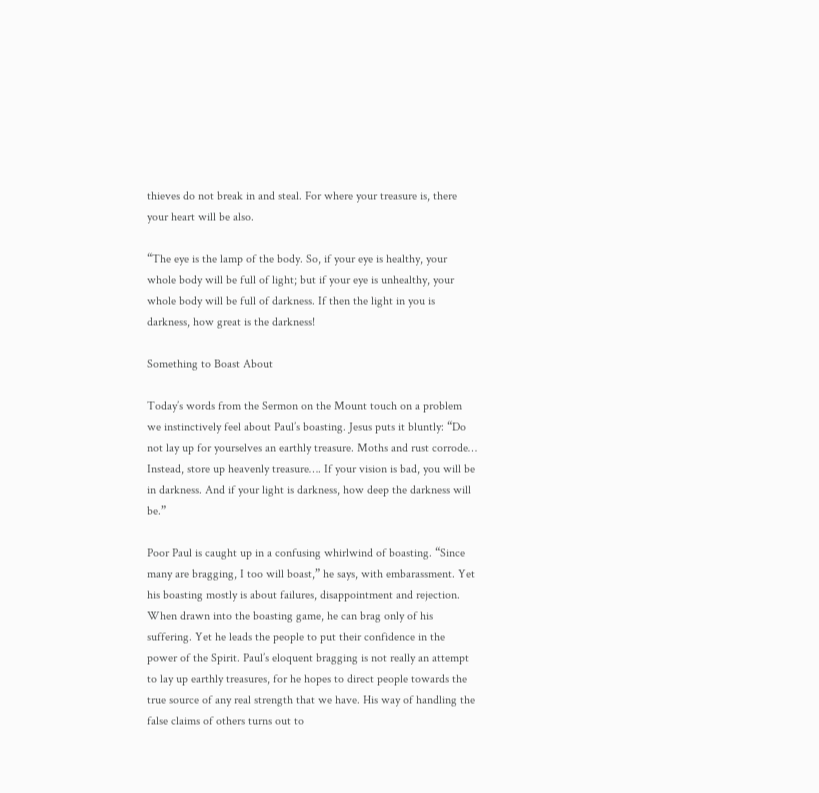thieves do not break in and steal. For where your treasure is, there your heart will be also.

“The eye is the lamp of the body. So, if your eye is healthy, your whole body will be full of light; but if your eye is unhealthy, your whole body will be full of darkness. If then the light in you is darkness, how great is the darkness!

Something to Boast About

Today’s words from the Sermon on the Mount touch on a problem we instinctively feel about Paul’s boasting. Jesus puts it bluntly: “Do not lay up for yourselves an earthly treasure. Moths and rust corrode… Instead, store up heavenly treasure…. If your vision is bad, you will be in darkness. And if your light is darkness, how deep the darkness will be.”

Poor Paul is caught up in a confusing whirlwind of boasting. “Since many are bragging, I too will boast,” he says, with embarassment. Yet his boasting mostly is about failures, disappointment and rejection. When drawn into the boasting game, he can brag only of his suffering. Yet he leads the people to put their confidence in the power of the Spirit. Paul’s eloquent bragging is not really an attempt to lay up earthly treasures, for he hopes to direct people towards the true source of any real strength that we have. His way of handling the false claims of others turns out to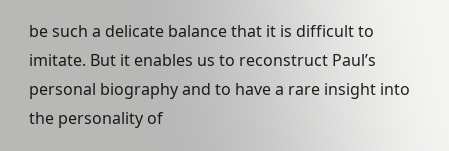be such a delicate balance that it is difficult to imitate. But it enables us to reconstruct Paul’s personal biography and to have a rare insight into the personality of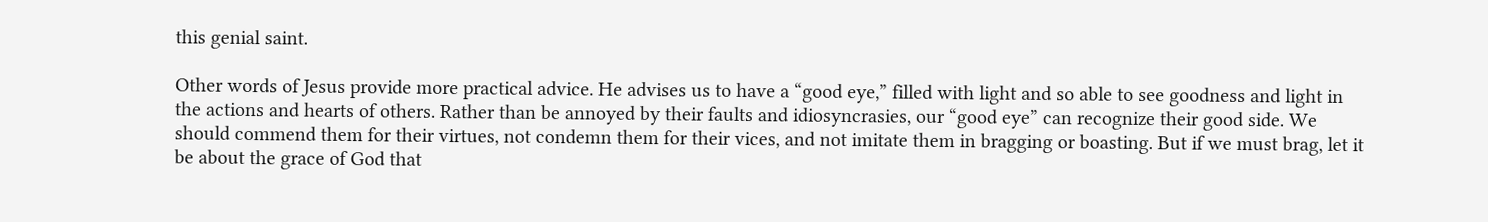this genial saint.

Other words of Jesus provide more practical advice. He advises us to have a “good eye,” filled with light and so able to see goodness and light in the actions and hearts of others. Rather than be annoyed by their faults and idiosyncrasies, our “good eye” can recognize their good side. We should commend them for their virtues, not condemn them for their vices, and not imitate them in bragging or boasting. But if we must brag, let it be about the grace of God that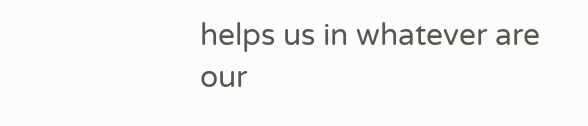helps us in whatever are our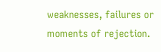weaknesses, failures or moments of rejection.